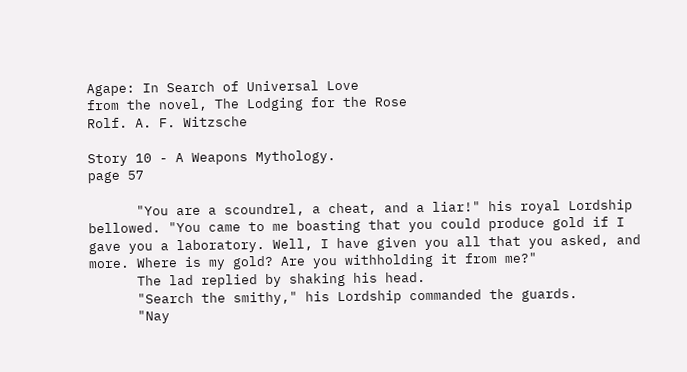Agape: In Search of Universal Love
from the novel, The Lodging for the Rose
Rolf. A. F. Witzsche

Story 10 - A Weapons Mythology.
page 57

      "You are a scoundrel, a cheat, and a liar!" his royal Lordship bellowed. "You came to me boasting that you could produce gold if I gave you a laboratory. Well, I have given you all that you asked, and more. Where is my gold? Are you withholding it from me?"
      The lad replied by shaking his head.
      "Search the smithy," his Lordship commanded the guards.
      "Nay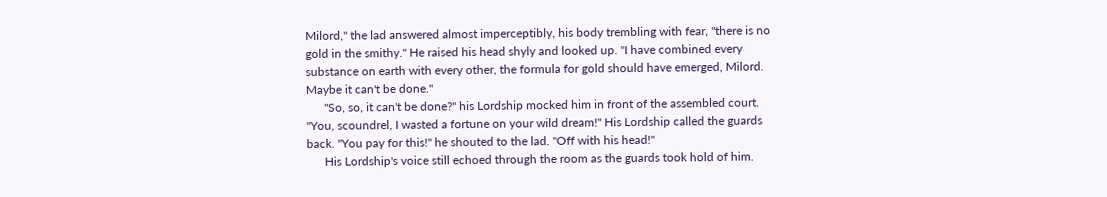Milord," the lad answered almost imperceptibly, his body trembling with fear, "there is no gold in the smithy." He raised his head shyly and looked up. "I have combined every substance on earth with every other, the formula for gold should have emerged, Milord. Maybe it can't be done."
      "So, so, it can't be done?" his Lordship mocked him in front of the assembled court. "You, scoundrel, I wasted a fortune on your wild dream!" His Lordship called the guards back. "You pay for this!" he shouted to the lad. "Off with his head!"
      His Lordship's voice still echoed through the room as the guards took hold of him.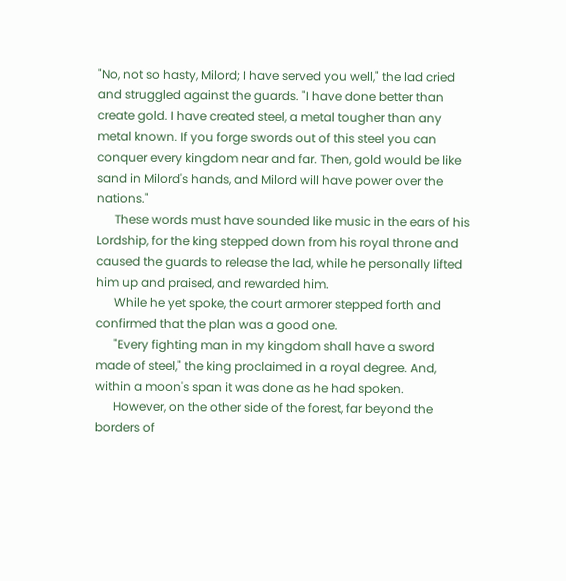"No, not so hasty, Milord; I have served you well," the lad cried and struggled against the guards. "I have done better than create gold. I have created steel, a metal tougher than any metal known. If you forge swords out of this steel you can conquer every kingdom near and far. Then, gold would be like sand in Milord's hands, and Milord will have power over the nations."
      These words must have sounded like music in the ears of his Lordship, for the king stepped down from his royal throne and caused the guards to release the lad, while he personally lifted him up and praised, and rewarded him.
      While he yet spoke, the court armorer stepped forth and confirmed that the plan was a good one.
      "Every fighting man in my kingdom shall have a sword made of steel," the king proclaimed in a royal degree. And, within a moon's span it was done as he had spoken.
      However, on the other side of the forest, far beyond the borders of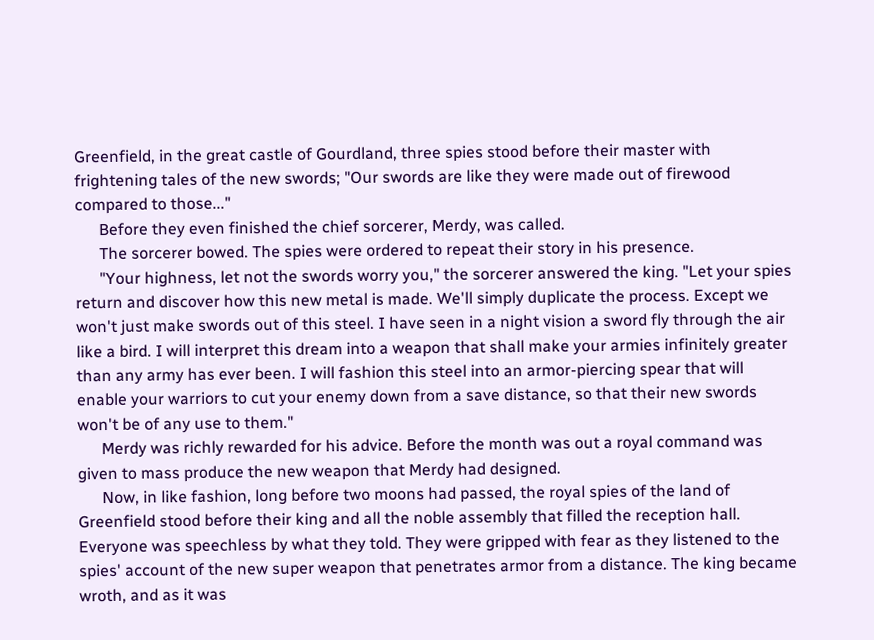Greenfield, in the great castle of Gourdland, three spies stood before their master with frightening tales of the new swords; "Our swords are like they were made out of firewood compared to those..."
      Before they even finished the chief sorcerer, Merdy, was called.
      The sorcerer bowed. The spies were ordered to repeat their story in his presence.
      "Your highness, let not the swords worry you," the sorcerer answered the king. "Let your spies return and discover how this new metal is made. We'll simply duplicate the process. Except we won't just make swords out of this steel. I have seen in a night vision a sword fly through the air like a bird. I will interpret this dream into a weapon that shall make your armies infinitely greater than any army has ever been. I will fashion this steel into an armor-piercing spear that will enable your warriors to cut your enemy down from a save distance, so that their new swords won't be of any use to them."
      Merdy was richly rewarded for his advice. Before the month was out a royal command was given to mass produce the new weapon that Merdy had designed.
      Now, in like fashion, long before two moons had passed, the royal spies of the land of Greenfield stood before their king and all the noble assembly that filled the reception hall. Everyone was speechless by what they told. They were gripped with fear as they listened to the spies' account of the new super weapon that penetrates armor from a distance. The king became wroth, and as it was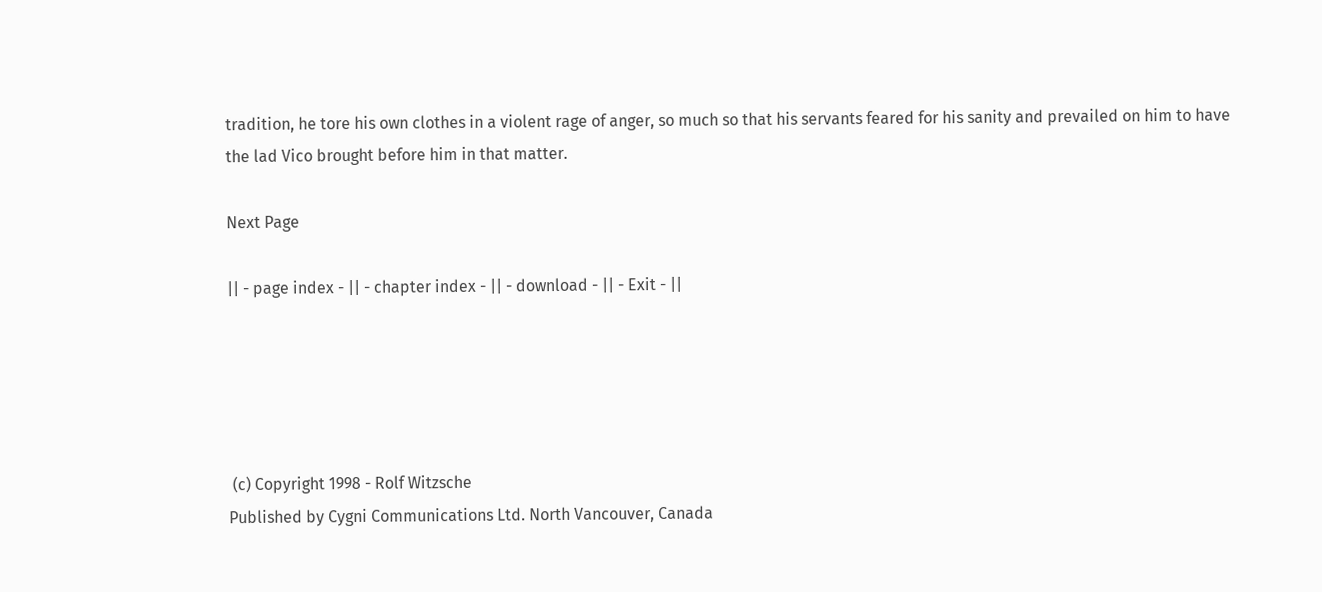tradition, he tore his own clothes in a violent rage of anger, so much so that his servants feared for his sanity and prevailed on him to have the lad Vico brought before him in that matter.

Next Page

|| - page index - || - chapter index - || - download - || - Exit - ||





 (c) Copyright 1998 - Rolf Witzsche
Published by Cygni Communications Ltd. North Vancouver, Canada